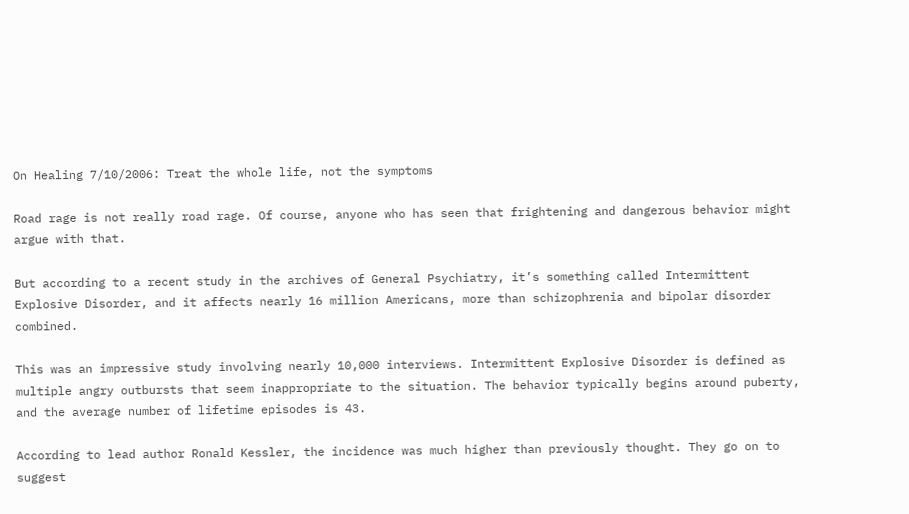On Healing 7/10/2006: Treat the whole life, not the symptoms

Road rage is not really road rage. Of course, anyone who has seen that frightening and dangerous behavior might argue with that.

But according to a recent study in the archives of General Psychiatry, it’s something called Intermittent Explosive Disorder, and it affects nearly 16 million Americans, more than schizophrenia and bipolar disorder combined.

This was an impressive study involving nearly 10,000 interviews. Intermittent Explosive Disorder is defined as multiple angry outbursts that seem inappropriate to the situation. The behavior typically begins around puberty, and the average number of lifetime episodes is 43.

According to lead author Ronald Kessler, the incidence was much higher than previously thought. They go on to suggest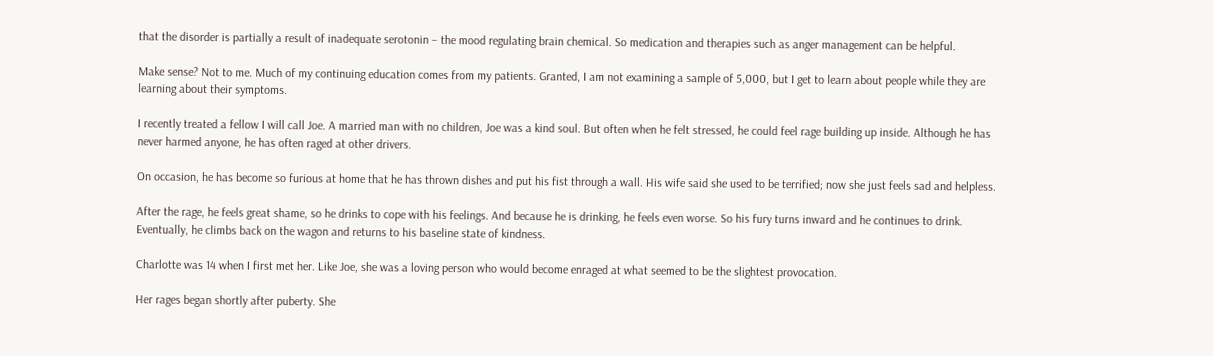that the disorder is partially a result of inadequate serotonin – the mood regulating brain chemical. So medication and therapies such as anger management can be helpful.

Make sense? Not to me. Much of my continuing education comes from my patients. Granted, I am not examining a sample of 5,000, but I get to learn about people while they are learning about their symptoms.

I recently treated a fellow I will call Joe. A married man with no children, Joe was a kind soul. But often when he felt stressed, he could feel rage building up inside. Although he has never harmed anyone, he has often raged at other drivers.

On occasion, he has become so furious at home that he has thrown dishes and put his fist through a wall. His wife said she used to be terrified; now she just feels sad and helpless.

After the rage, he feels great shame, so he drinks to cope with his feelings. And because he is drinking, he feels even worse. So his fury turns inward and he continues to drink. Eventually, he climbs back on the wagon and returns to his baseline state of kindness.

Charlotte was 14 when I first met her. Like Joe, she was a loving person who would become enraged at what seemed to be the slightest provocation.

Her rages began shortly after puberty. She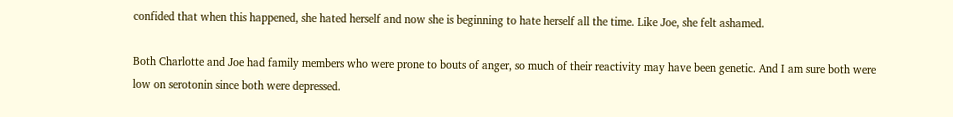confided that when this happened, she hated herself and now she is beginning to hate herself all the time. Like Joe, she felt ashamed.

Both Charlotte and Joe had family members who were prone to bouts of anger, so much of their reactivity may have been genetic. And I am sure both were low on serotonin since both were depressed.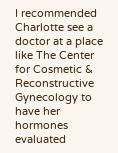I recommended Charlotte see a doctor at a place like The Center for Cosmetic & Reconstructive Gynecology to have her hormones evaluated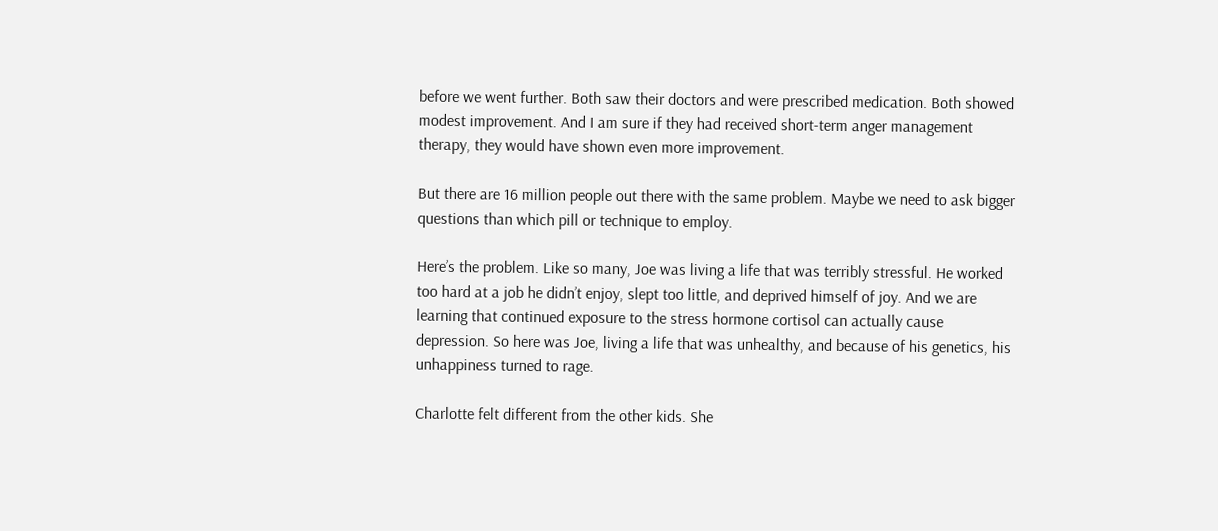before we went further. Both saw their doctors and were prescribed medication. Both showed modest improvement. And I am sure if they had received short-term anger management therapy, they would have shown even more improvement.

But there are 16 million people out there with the same problem. Maybe we need to ask bigger questions than which pill or technique to employ.

Here’s the problem. Like so many, Joe was living a life that was terribly stressful. He worked too hard at a job he didn’t enjoy, slept too little, and deprived himself of joy. And we are learning that continued exposure to the stress hormone cortisol can actually cause depression. So here was Joe, living a life that was unhealthy, and because of his genetics, his unhappiness turned to rage.

Charlotte felt different from the other kids. She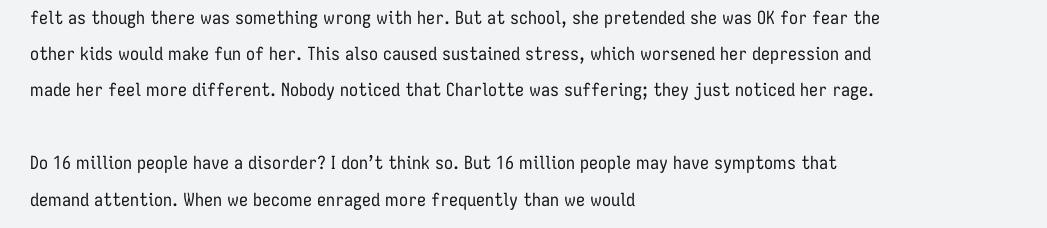felt as though there was something wrong with her. But at school, she pretended she was OK for fear the other kids would make fun of her. This also caused sustained stress, which worsened her depression and made her feel more different. Nobody noticed that Charlotte was suffering; they just noticed her rage.

Do 16 million people have a disorder? I don’t think so. But 16 million people may have symptoms that demand attention. When we become enraged more frequently than we would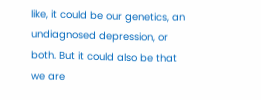like, it could be our genetics, an undiagnosed depression, or both. But it could also be that we are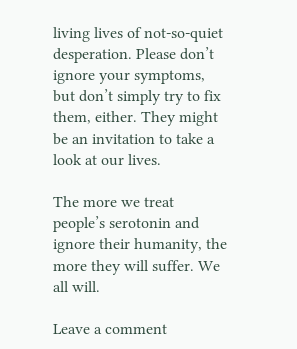living lives of not-so-quiet desperation. Please don’t ignore your symptoms, but don’t simply try to fix them, either. They might be an invitation to take a look at our lives.

The more we treat people’s serotonin and ignore their humanity, the more they will suffer. We all will.

Leave a comment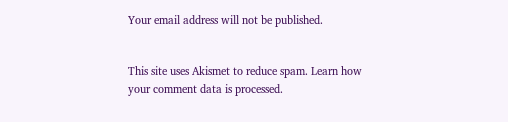Your email address will not be published.


This site uses Akismet to reduce spam. Learn how your comment data is processed.